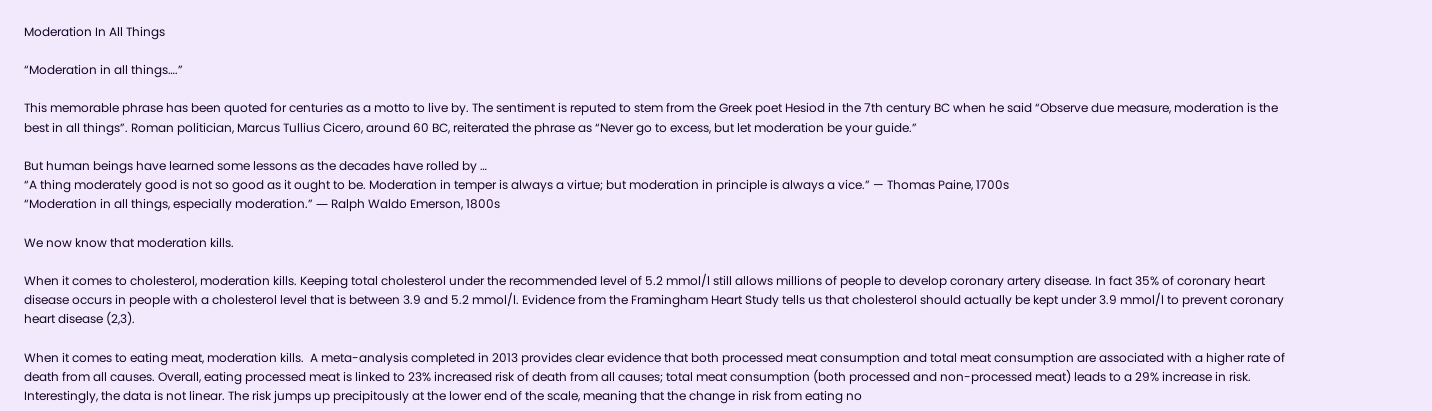Moderation In All Things

“Moderation in all things….”

This memorable phrase has been quoted for centuries as a motto to live by. The sentiment is reputed to stem from the Greek poet Hesiod in the 7th century BC when he said “Observe due measure, moderation is the best in all things”. Roman politician, Marcus Tullius Cicero, around 60 BC, reiterated the phrase as “Never go to excess, but let moderation be your guide.”

But human beings have learned some lessons as the decades have rolled by …
“A thing moderately good is not so good as it ought to be. Moderation in temper is always a virtue; but moderation in principle is always a vice.” — Thomas Paine, 1700s
“Moderation in all things, especially moderation.” ― Ralph Waldo Emerson, 1800s

We now know that moderation kills.

When it comes to cholesterol, moderation kills. Keeping total cholesterol under the recommended level of 5.2 mmol/l still allows millions of people to develop coronary artery disease. In fact 35% of coronary heart disease occurs in people with a cholesterol level that is between 3.9 and 5.2 mmol/l. Evidence from the Framingham Heart Study tells us that cholesterol should actually be kept under 3.9 mmol/l to prevent coronary heart disease (2,3).

When it comes to eating meat, moderation kills.  A meta-analysis completed in 2013 provides clear evidence that both processed meat consumption and total meat consumption are associated with a higher rate of death from all causes. Overall, eating processed meat is linked to 23% increased risk of death from all causes; total meat consumption (both processed and non-processed meat) leads to a 29% increase in risk. Interestingly, the data is not linear. The risk jumps up precipitously at the lower end of the scale, meaning that the change in risk from eating no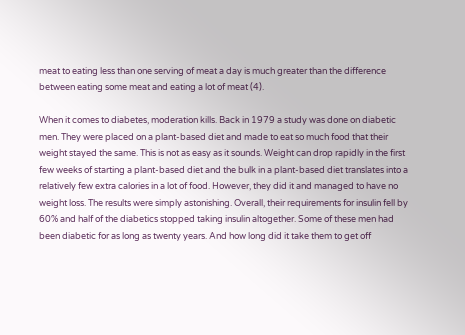meat to eating less than one serving of meat a day is much greater than the difference between eating some meat and eating a lot of meat (4).

When it comes to diabetes, moderation kills. Back in 1979 a study was done on diabetic men. They were placed on a plant-based diet and made to eat so much food that their weight stayed the same. This is not as easy as it sounds. Weight can drop rapidly in the first few weeks of starting a plant-based diet and the bulk in a plant-based diet translates into a relatively few extra calories in a lot of food. However, they did it and managed to have no weight loss. The results were simply astonishing. Overall, their requirements for insulin fell by 60% and half of the diabetics stopped taking insulin altogether. Some of these men had been diabetic for as long as twenty years. And how long did it take them to get off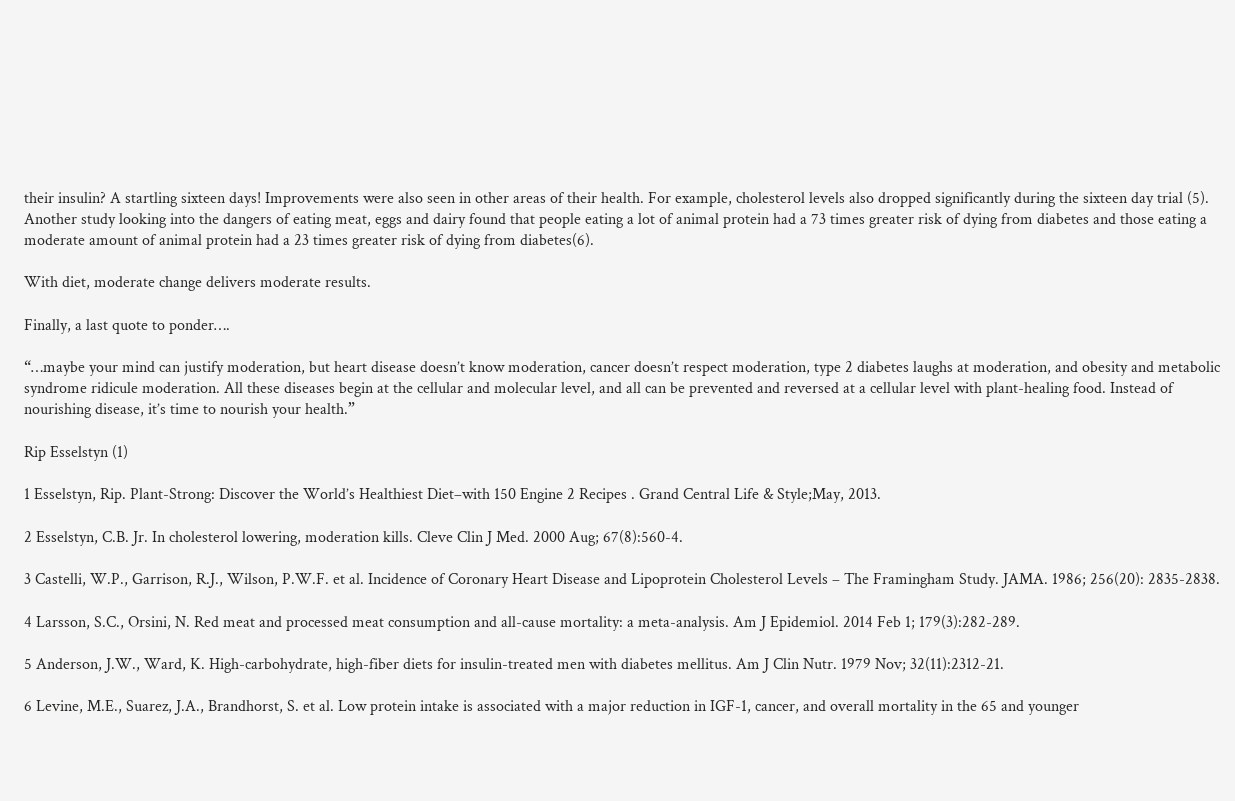their insulin? A startling sixteen days! Improvements were also seen in other areas of their health. For example, cholesterol levels also dropped significantly during the sixteen day trial (5). Another study looking into the dangers of eating meat, eggs and dairy found that people eating a lot of animal protein had a 73 times greater risk of dying from diabetes and those eating a moderate amount of animal protein had a 23 times greater risk of dying from diabetes(6).

With diet, moderate change delivers moderate results.

Finally, a last quote to ponder….

“…maybe your mind can justify moderation, but heart disease doesn’t know moderation, cancer doesn’t respect moderation, type 2 diabetes laughs at moderation, and obesity and metabolic syndrome ridicule moderation. All these diseases begin at the cellular and molecular level, and all can be prevented and reversed at a cellular level with plant-healing food. Instead of nourishing disease, it’s time to nourish your health.”

Rip Esselstyn (1)

1 Esselstyn, Rip. Plant-Strong: Discover the World’s Healthiest Diet–with 150 Engine 2 Recipes . Grand Central Life & Style;May, 2013.

2 Esselstyn, C.B. Jr. In cholesterol lowering, moderation kills. Cleve Clin J Med. 2000 Aug; 67(8):560-4.

3 Castelli, W.P., Garrison, R.J., Wilson, P.W.F. et al. Incidence of Coronary Heart Disease and Lipoprotein Cholesterol Levels – The Framingham Study. JAMA. 1986; 256(20): 2835-2838.

4 Larsson, S.C., Orsini, N. Red meat and processed meat consumption and all-cause mortality: a meta-analysis. Am J Epidemiol. 2014 Feb 1; 179(3):282-289.

5 Anderson, J.W., Ward, K. High-carbohydrate, high-fiber diets for insulin-treated men with diabetes mellitus. Am J Clin Nutr. 1979 Nov; 32(11):2312-21.

6 Levine, M.E., Suarez, J.A., Brandhorst, S. et al. Low protein intake is associated with a major reduction in IGF-1, cancer, and overall mortality in the 65 and younger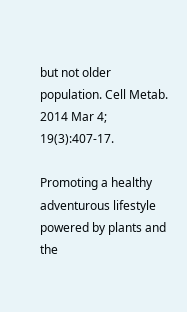but not older population. Cell Metab. 2014 Mar 4; 19(3):407-17.

Promoting a healthy adventurous lifestyle powered by plants and the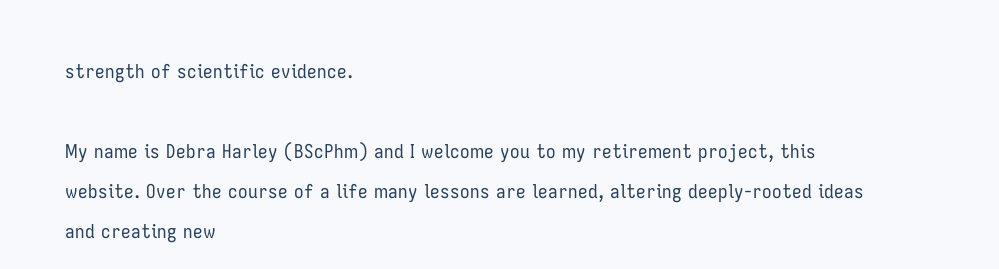strength of scientific evidence.

My name is Debra Harley (BScPhm) and I welcome you to my retirement project, this website. Over the course of a life many lessons are learned, altering deeply-rooted ideas and creating new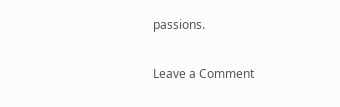passions.

Leave a Comment